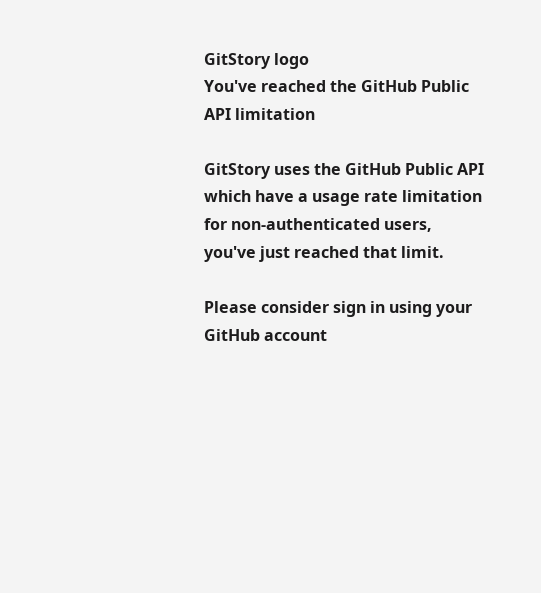GitStory logo
You've reached the GitHub Public API limitation

GitStory uses the GitHub Public API which have a usage rate limitation for non-authenticated users, you've just reached that limit.

Please consider sign in using your GitHub account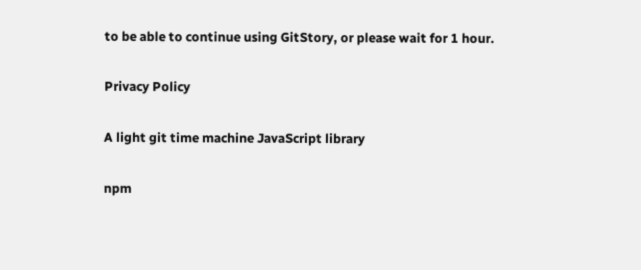to be able to continue using GitStory, or please wait for 1 hour.

Privacy Policy

A light git time machine JavaScript library

npm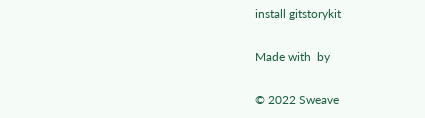install gitstorykit

Made with  by

© 2022 Sweave